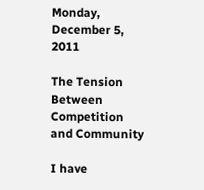Monday, December 5, 2011

The Tension Between Competition and Community

I have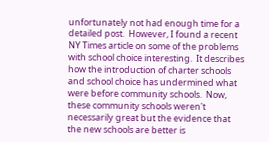unfortunately not had enough time for a detailed post.  However, I found a recent NY Times article on some of the problems with school choice interesting.  It describes how the introduction of charter schools and school choice has undermined what were before community schools.  Now, these community schools weren't necessarily great but the evidence that the new schools are better is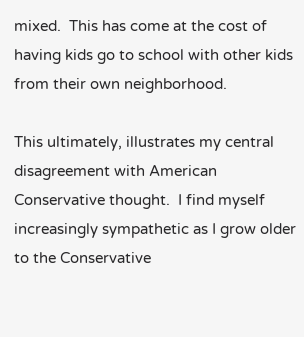mixed.  This has come at the cost of having kids go to school with other kids from their own neighborhood.

This ultimately, illustrates my central disagreement with American Conservative thought.  I find myself increasingly sympathetic as I grow older to the Conservative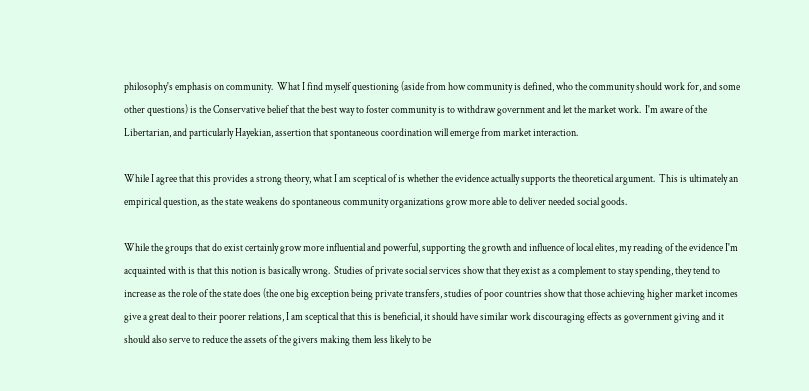philosophy's emphasis on community.  What I find myself questioning (aside from how community is defined, who the community should work for, and some other questions) is the Conservative belief that the best way to foster community is to withdraw government and let the market work.  I'm aware of the Libertarian, and particularly Hayekian, assertion that spontaneous coordination will emerge from market interaction.

While I agree that this provides a strong theory, what I am sceptical of is whether the evidence actually supports the theoretical argument.  This is ultimately an empirical question, as the state weakens do spontaneous community organizations grow more able to deliver needed social goods.

While the groups that do exist certainly grow more influential and powerful, supporting the growth and influence of local elites, my reading of the evidence I'm acquainted with is that this notion is basically wrong.  Studies of private social services show that they exist as a complement to stay spending, they tend to increase as the role of the state does (the one big exception being private transfers, studies of poor countries show that those achieving higher market incomes give a great deal to their poorer relations, I am sceptical that this is beneficial, it should have similar work discouraging effects as government giving and it should also serve to reduce the assets of the givers making them less likely to be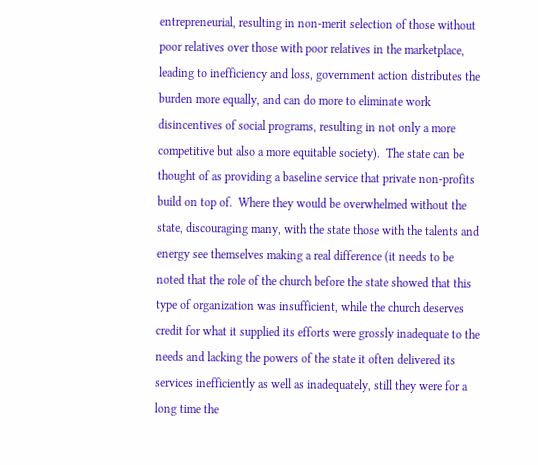entrepreneurial, resulting in non-merit selection of those without poor relatives over those with poor relatives in the marketplace, leading to inefficiency and loss, government action distributes the burden more equally, and can do more to eliminate work disincentives of social programs, resulting in not only a more competitive but also a more equitable society).  The state can be thought of as providing a baseline service that private non-profits build on top of.  Where they would be overwhelmed without the state, discouraging many, with the state those with the talents and energy see themselves making a real difference (it needs to be noted that the role of the church before the state showed that this type of organization was insufficient, while the church deserves credit for what it supplied its efforts were grossly inadequate to the needs and lacking the powers of the state it often delivered its services inefficiently as well as inadequately, still they were for a long time the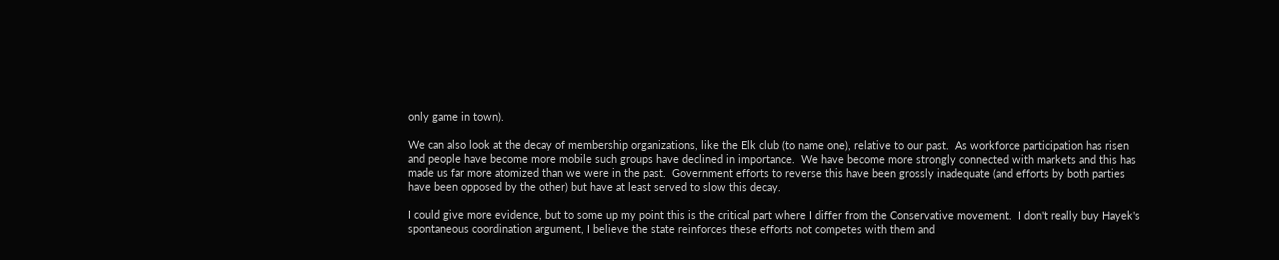only game in town).

We can also look at the decay of membership organizations, like the Elk club (to name one), relative to our past.  As workforce participation has risen and people have become more mobile such groups have declined in importance.  We have become more strongly connected with markets and this has made us far more atomized than we were in the past.  Government efforts to reverse this have been grossly inadequate (and efforts by both parties have been opposed by the other) but have at least served to slow this decay.

I could give more evidence, but to some up my point this is the critical part where I differ from the Conservative movement.  I don't really buy Hayek's spontaneous coordination argument, I believe the state reinforces these efforts not competes with them and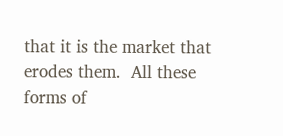that it is the market that erodes them.  All these forms of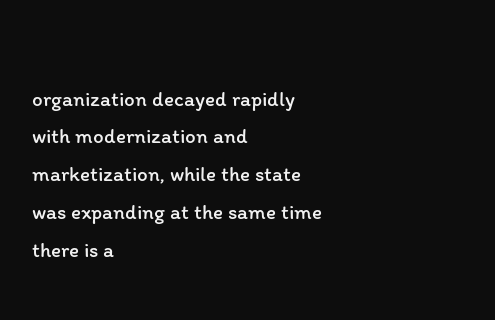organization decayed rapidly with modernization and marketization, while the state was expanding at the same time there is a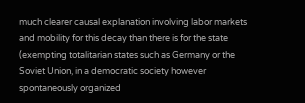much clearer causal explanation involving labor markets and mobility for this decay than there is for the state (exempting totalitarian states such as Germany or the Soviet Union, in a democratic society however spontaneously organized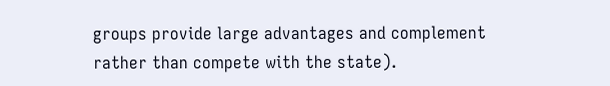groups provide large advantages and complement rather than compete with the state).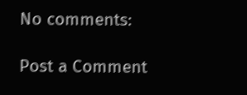No comments:

Post a Comment